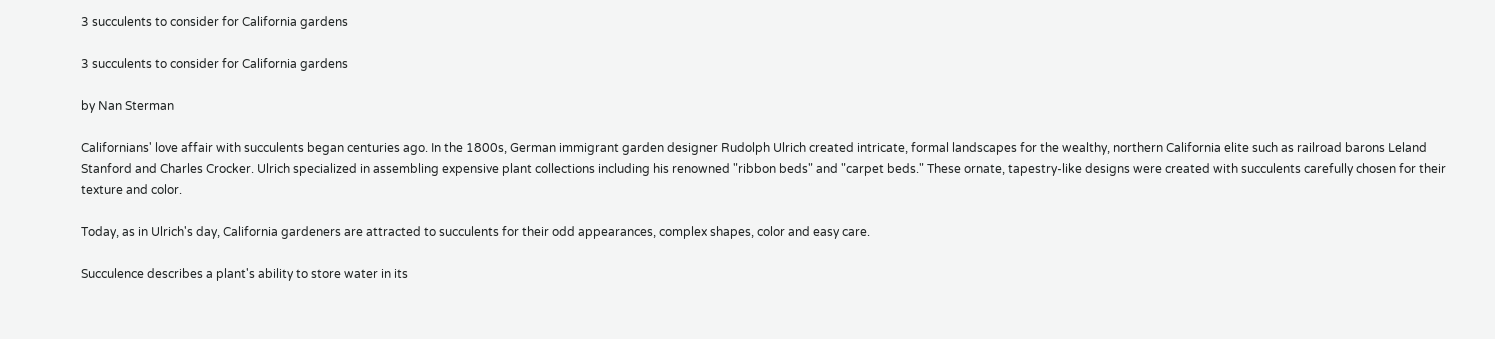3 succulents to consider for California gardens

3 succulents to consider for California gardens

by Nan Sterman

Californians' love affair with succulents began centuries ago. In the 1800s, German immigrant garden designer Rudolph Ulrich created intricate, formal landscapes for the wealthy, northern California elite such as railroad barons Leland Stanford and Charles Crocker. Ulrich specialized in assembling expensive plant collections including his renowned "ribbon beds" and "carpet beds." These ornate, tapestry-like designs were created with succulents carefully chosen for their texture and color.

Today, as in Ulrich's day, California gardeners are attracted to succulents for their odd appearances, complex shapes, color and easy care.

Succulence describes a plant's ability to store water in its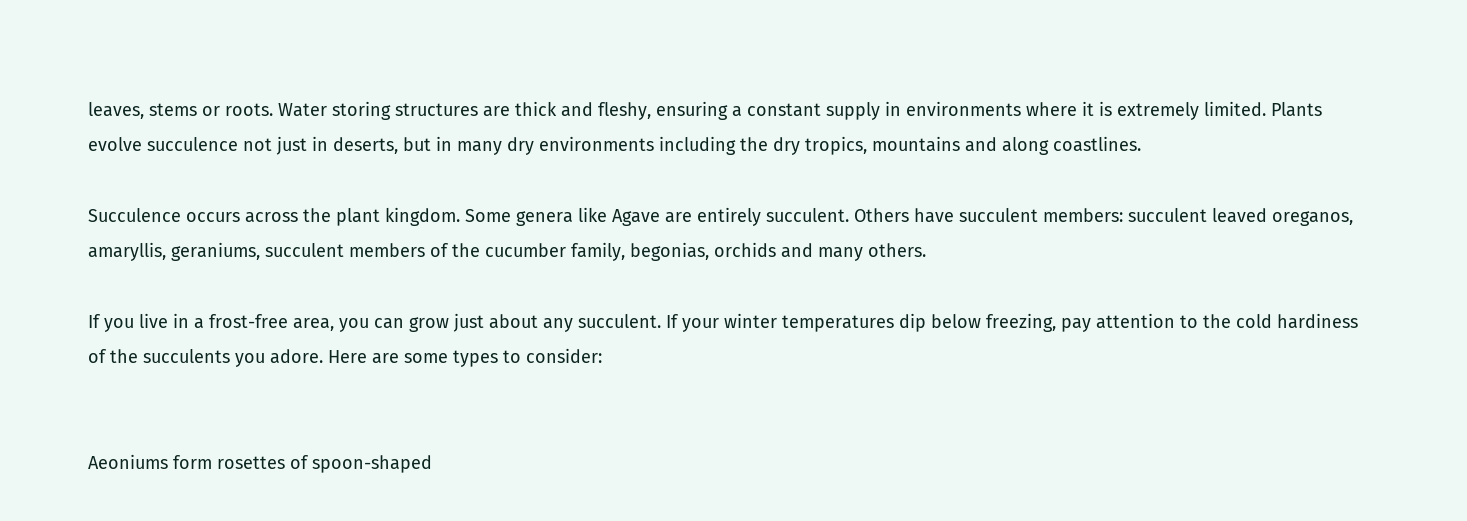leaves, stems or roots. Water storing structures are thick and fleshy, ensuring a constant supply in environments where it is extremely limited. Plants evolve succulence not just in deserts, but in many dry environments including the dry tropics, mountains and along coastlines.

Succulence occurs across the plant kingdom. Some genera like Agave are entirely succulent. Others have succulent members: succulent leaved oreganos, amaryllis, geraniums, succulent members of the cucumber family, begonias, orchids and many others.

If you live in a frost-free area, you can grow just about any succulent. If your winter temperatures dip below freezing, pay attention to the cold hardiness of the succulents you adore. Here are some types to consider:


Aeoniums form rosettes of spoon-shaped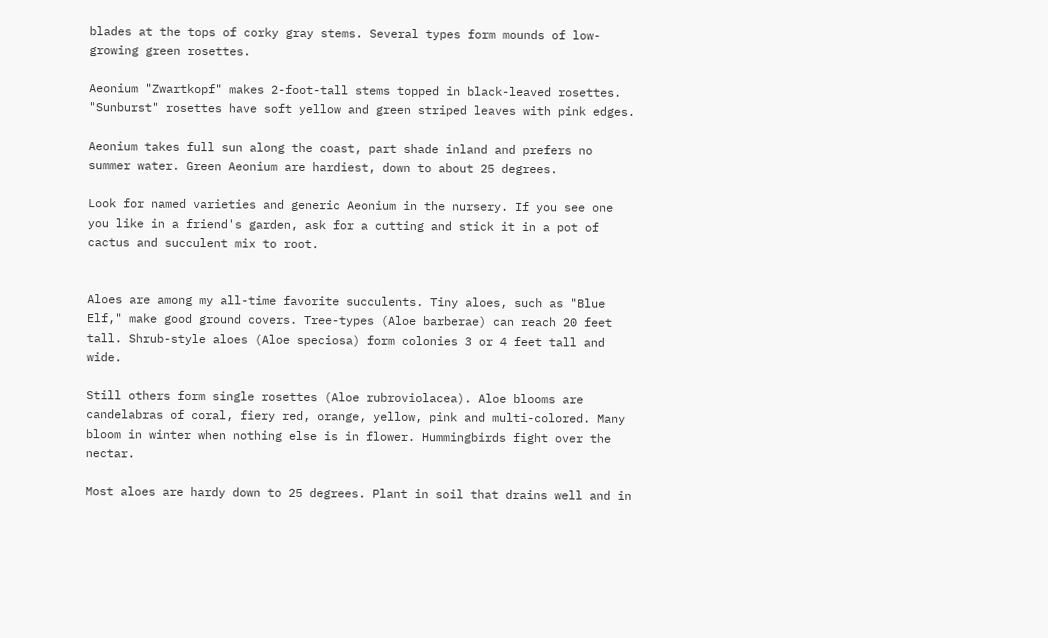blades at the tops of corky gray stems. Several types form mounds of low-growing green rosettes.

Aeonium "Zwartkopf" makes 2-foot-tall stems topped in black-leaved rosettes. "Sunburst" rosettes have soft yellow and green striped leaves with pink edges.

Aeonium takes full sun along the coast, part shade inland and prefers no summer water. Green Aeonium are hardiest, down to about 25 degrees.

Look for named varieties and generic Aeonium in the nursery. If you see one you like in a friend's garden, ask for a cutting and stick it in a pot of cactus and succulent mix to root.


Aloes are among my all-time favorite succulents. Tiny aloes, such as "Blue Elf," make good ground covers. Tree-types (Aloe barberae) can reach 20 feet tall. Shrub-style aloes (Aloe speciosa) form colonies 3 or 4 feet tall and wide.

Still others form single rosettes (Aloe rubroviolacea). Aloe blooms are candelabras of coral, fiery red, orange, yellow, pink and multi-colored. Many bloom in winter when nothing else is in flower. Hummingbirds fight over the nectar.

Most aloes are hardy down to 25 degrees. Plant in soil that drains well and in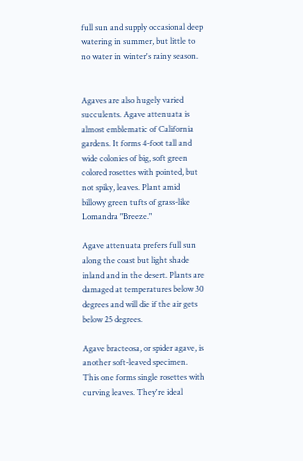full sun and supply occasional deep watering in summer, but little to no water in winter's rainy season.


Agaves are also hugely varied succulents. Agave attenuata is almost emblematic of California gardens. It forms 4-foot tall and wide colonies of big, soft green colored rosettes with pointed, but not spiky, leaves. Plant amid billowy green tufts of grass-like Lomandra "Breeze."

Agave attenuata prefers full sun along the coast but light shade inland and in the desert. Plants are damaged at temperatures below 30 degrees and will die if the air gets below 25 degrees.

Agave bracteosa, or spider agave, is another soft-leaved specimen. This one forms single rosettes with curving leaves. They're ideal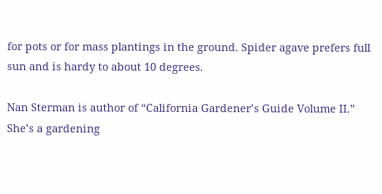for pots or for mass plantings in the ground. Spider agave prefers full sun and is hardy to about 10 degrees.

Nan Sterman is author of “California Gardener’s Guide Volume II.” She’s a gardening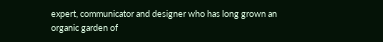expert, communicator and designer who has long grown an organic garden of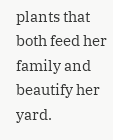plants that both feed her family and beautify her yard.